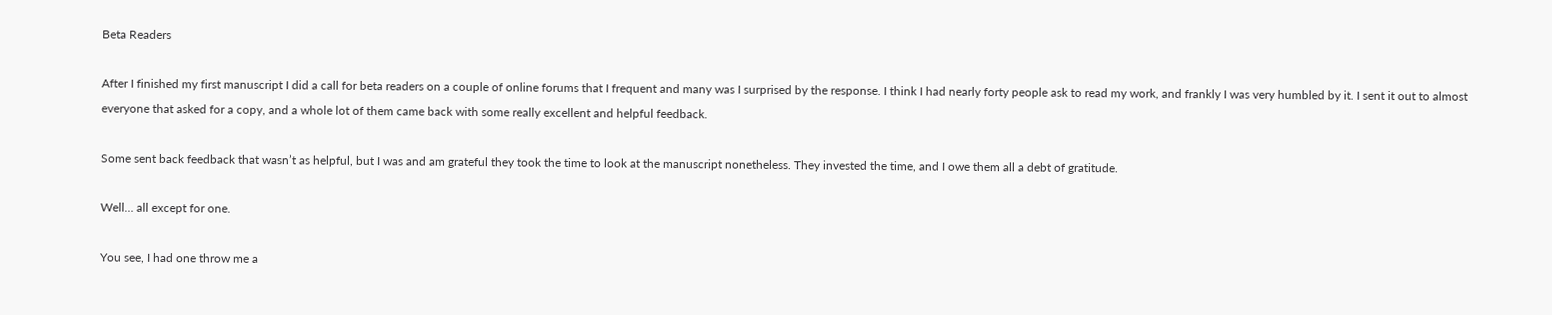Beta Readers

After I finished my first manuscript I did a call for beta readers on a couple of online forums that I frequent and many was I surprised by the response. I think I had nearly forty people ask to read my work, and frankly I was very humbled by it. I sent it out to almost everyone that asked for a copy, and a whole lot of them came back with some really excellent and helpful feedback.

Some sent back feedback that wasn’t as helpful, but I was and am grateful they took the time to look at the manuscript nonetheless. They invested the time, and I owe them all a debt of gratitude.

Well… all except for one.

You see, I had one throw me a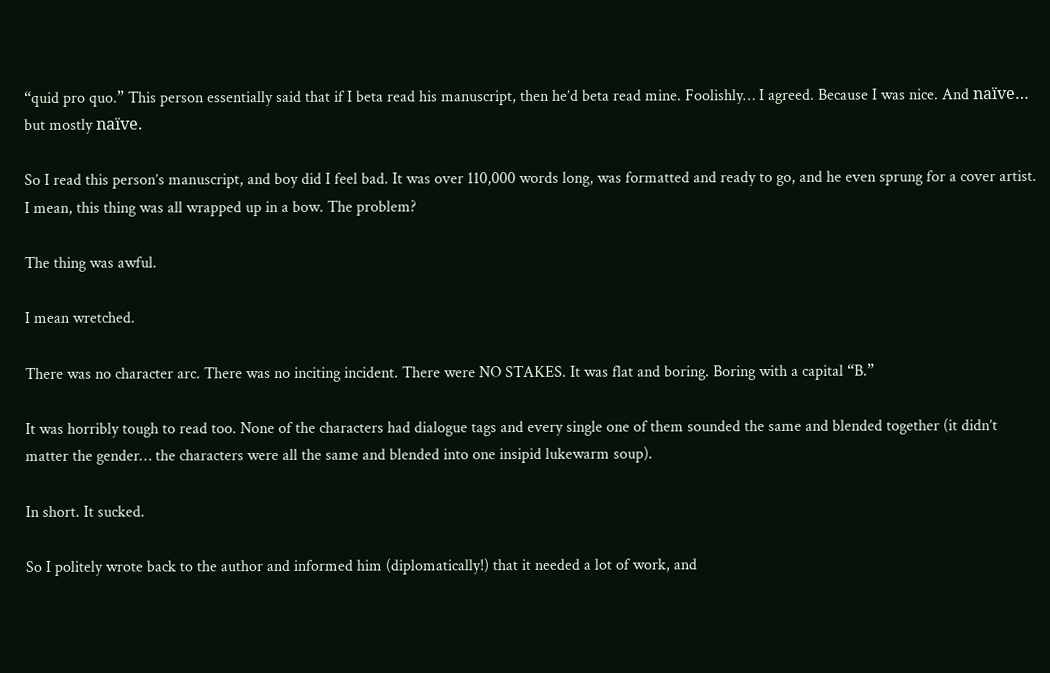“quid pro quo.” This person essentially said that if I beta read his manuscript, then he’d beta read mine. Foolishly… I agreed. Because I was nice. And naïve… but mostly naïve.

So I read this person’s manuscript, and boy did I feel bad. It was over 110,000 words long, was formatted and ready to go, and he even sprung for a cover artist. I mean, this thing was all wrapped up in a bow. The problem?

The thing was awful.

I mean wretched.

There was no character arc. There was no inciting incident. There were NO STAKES. It was flat and boring. Boring with a capital “B.”

It was horribly tough to read too. None of the characters had dialogue tags and every single one of them sounded the same and blended together (it didn’t matter the gender… the characters were all the same and blended into one insipid lukewarm soup).

In short. It sucked.

So I politely wrote back to the author and informed him (diplomatically!) that it needed a lot of work, and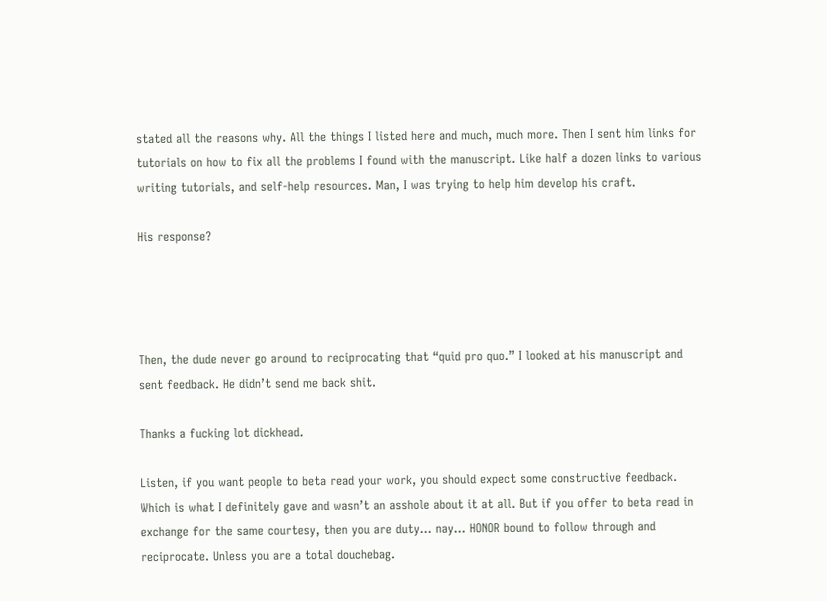stated all the reasons why. All the things I listed here and much, much more. Then I sent him links for tutorials on how to fix all the problems I found with the manuscript. Like half a dozen links to various writing tutorials, and self-help resources. Man, I was trying to help him develop his craft.

His response?




Then, the dude never go around to reciprocating that “quid pro quo.” I looked at his manuscript and sent feedback. He didn’t send me back shit.

Thanks a fucking lot dickhead.

Listen, if you want people to beta read your work, you should expect some constructive feedback. Which is what I definitely gave and wasn’t an asshole about it at all. But if you offer to beta read in exchange for the same courtesy, then you are duty… nay… HONOR bound to follow through and reciprocate. Unless you are a total douchebag.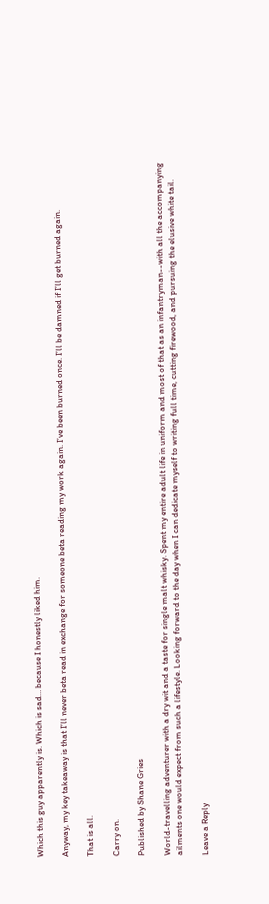Which this guy apparently is. Which is sad… because I honestly liked him.

Anyway, my key takeaway is that I’ll never beta read in exchange for someone beta reading my work again. I’ve been burned once. I’ll be damned if I’ll get burned again.

That is all.

Carry on.

Published by Shane Gries

World-travelling adventurer with a dry wit and a taste for single malt whisky. Spent my entire adult life in uniform and most of that as an infantryman--with all the accompanying ailments one would expect from such a lifestyle. Looking forward to the day when I can dedicate myself to writing full time, cutting firewood, and pursuing the elusive white tail.

Leave a Reply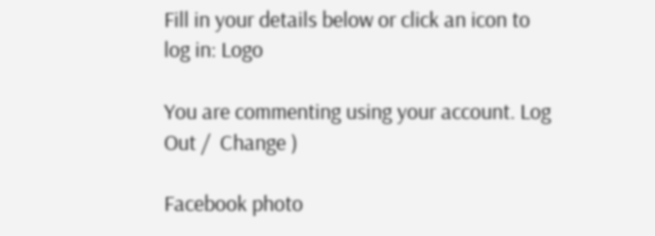Fill in your details below or click an icon to log in: Logo

You are commenting using your account. Log Out /  Change )

Facebook photo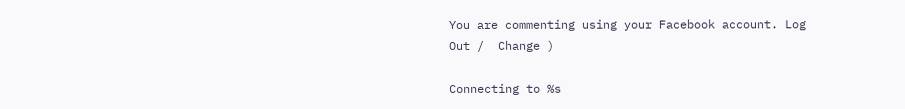You are commenting using your Facebook account. Log Out /  Change )

Connecting to %s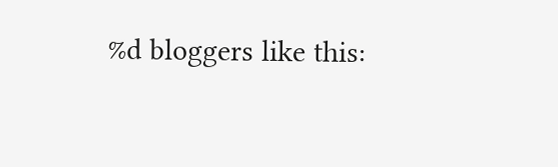%d bloggers like this: